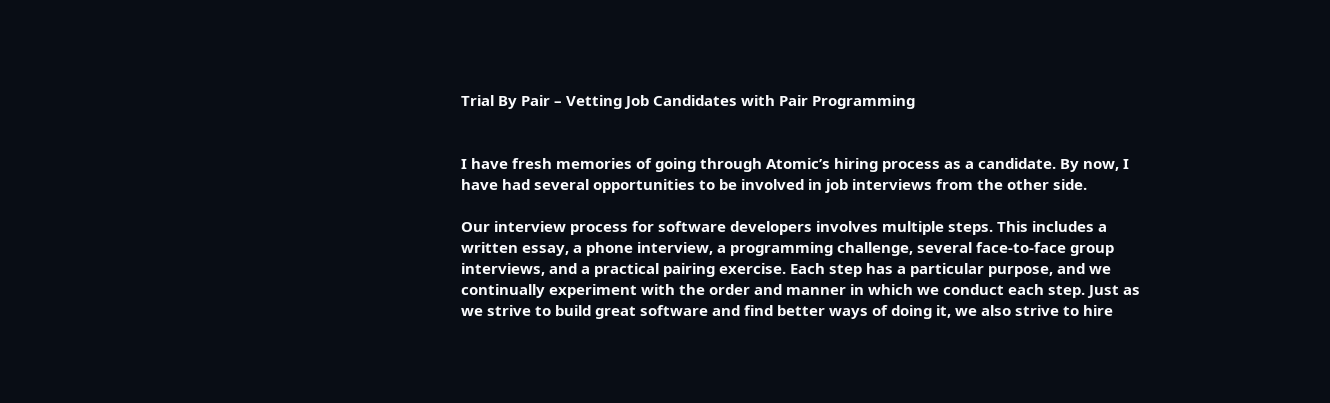Trial By Pair – Vetting Job Candidates with Pair Programming


I have fresh memories of going through Atomic’s hiring process as a candidate. By now, I have had several opportunities to be involved in job interviews from the other side.

Our interview process for software developers involves multiple steps. This includes a written essay, a phone interview, a programming challenge, several face-to-face group interviews, and a practical pairing exercise. Each step has a particular purpose, and we continually experiment with the order and manner in which we conduct each step. Just as we strive to build great software and find better ways of doing it, we also strive to hire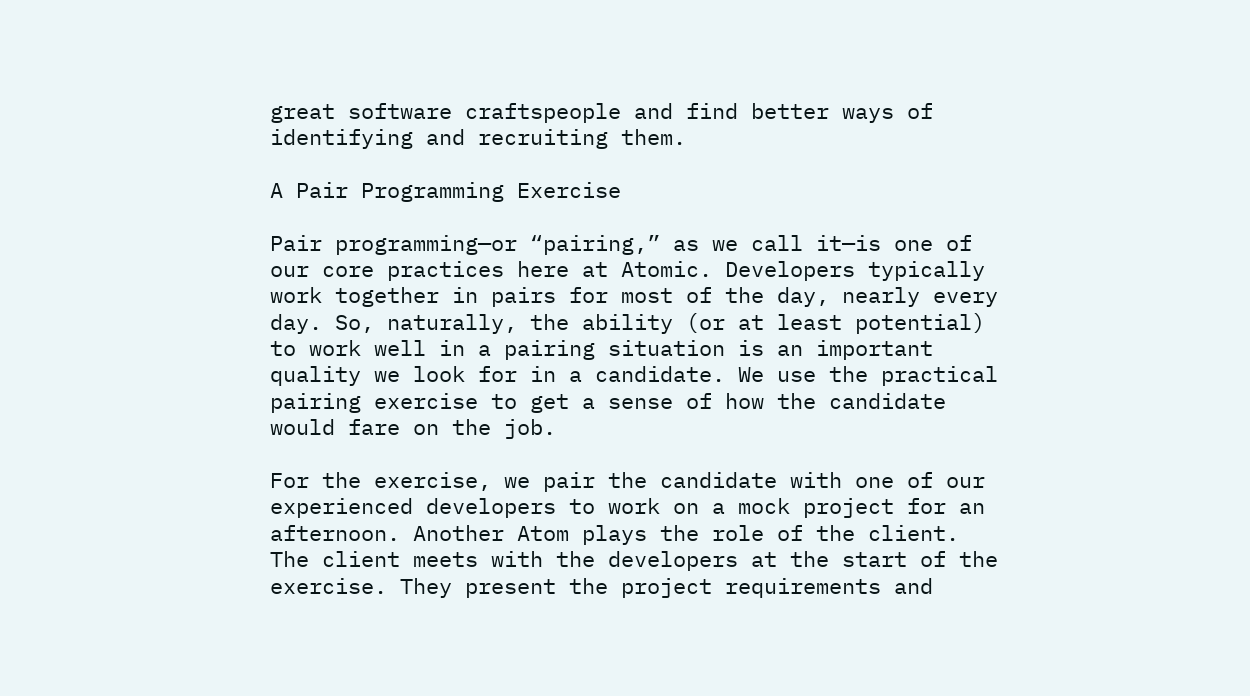great software craftspeople and find better ways of identifying and recruiting them.

A Pair Programming Exercise

Pair programming—or “pairing,” as we call it—is one of our core practices here at Atomic. Developers typically work together in pairs for most of the day, nearly every day. So, naturally, the ability (or at least potential) to work well in a pairing situation is an important quality we look for in a candidate. We use the practical pairing exercise to get a sense of how the candidate would fare on the job.

For the exercise, we pair the candidate with one of our experienced developers to work on a mock project for an afternoon. Another Atom plays the role of the client. The client meets with the developers at the start of the exercise. They present the project requirements and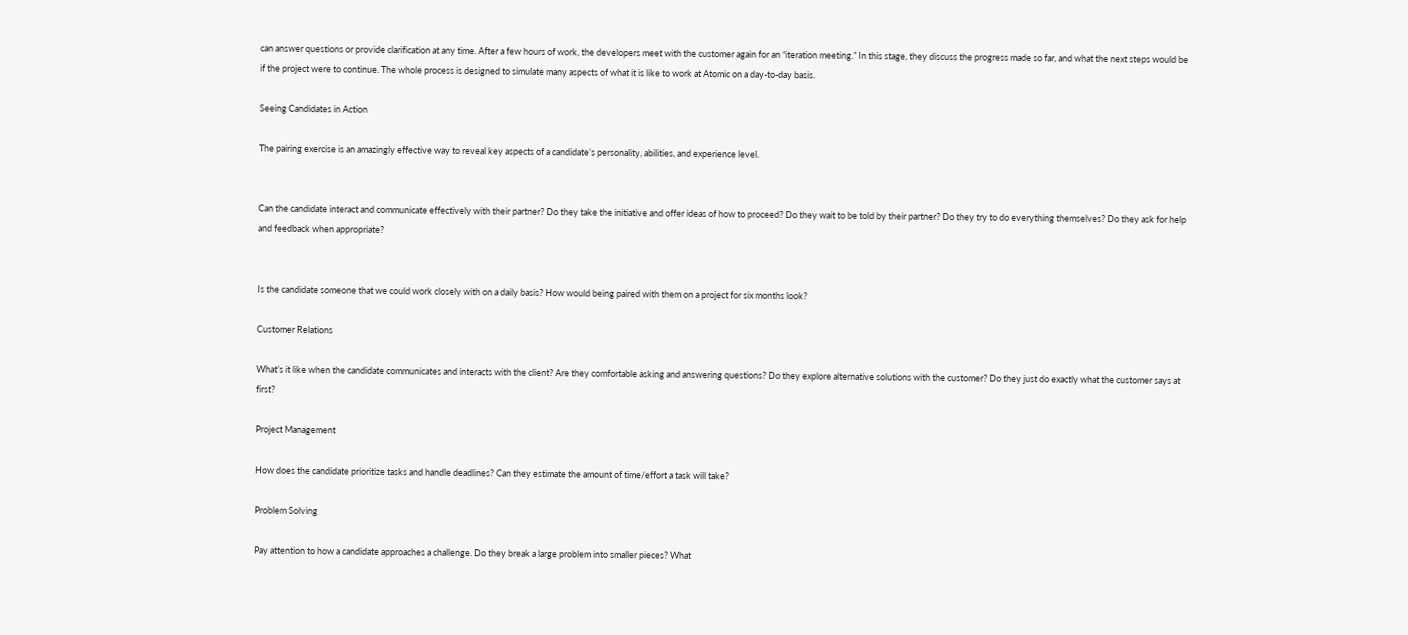can answer questions or provide clarification at any time. After a few hours of work, the developers meet with the customer again for an “iteration meeting.” In this stage, they discuss the progress made so far, and what the next steps would be if the project were to continue. The whole process is designed to simulate many aspects of what it is like to work at Atomic on a day-to-day basis.

Seeing Candidates in Action

The pairing exercise is an amazingly effective way to reveal key aspects of a candidate’s personality, abilities, and experience level.


Can the candidate interact and communicate effectively with their partner? Do they take the initiative and offer ideas of how to proceed? Do they wait to be told by their partner? Do they try to do everything themselves? Do they ask for help and feedback when appropriate?


Is the candidate someone that we could work closely with on a daily basis? How would being paired with them on a project for six months look?

Customer Relations

What’s it like when the candidate communicates and interacts with the client? Are they comfortable asking and answering questions? Do they explore alternative solutions with the customer? Do they just do exactly what the customer says at first?

Project Management

How does the candidate prioritize tasks and handle deadlines? Can they estimate the amount of time/effort a task will take?

Problem Solving

Pay attention to how a candidate approaches a challenge. Do they break a large problem into smaller pieces? What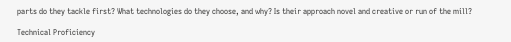parts do they tackle first? What technologies do they choose, and why? Is their approach novel and creative or run of the mill?

Technical Proficiency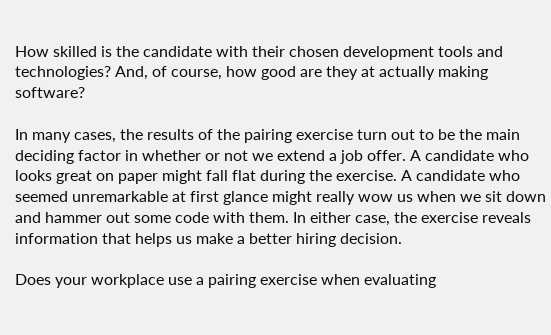How skilled is the candidate with their chosen development tools and technologies? And, of course, how good are they at actually making software?

In many cases, the results of the pairing exercise turn out to be the main deciding factor in whether or not we extend a job offer. A candidate who looks great on paper might fall flat during the exercise. A candidate who seemed unremarkable at first glance might really wow us when we sit down and hammer out some code with them. In either case, the exercise reveals information that helps us make a better hiring decision.

Does your workplace use a pairing exercise when evaluating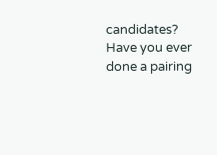candidates? Have you ever done a pairing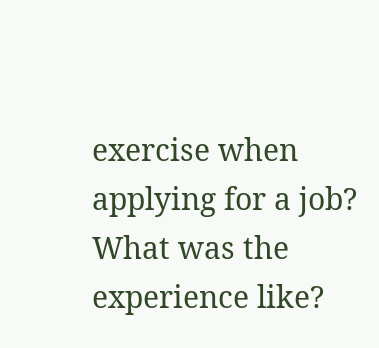exercise when applying for a job? What was the experience like?